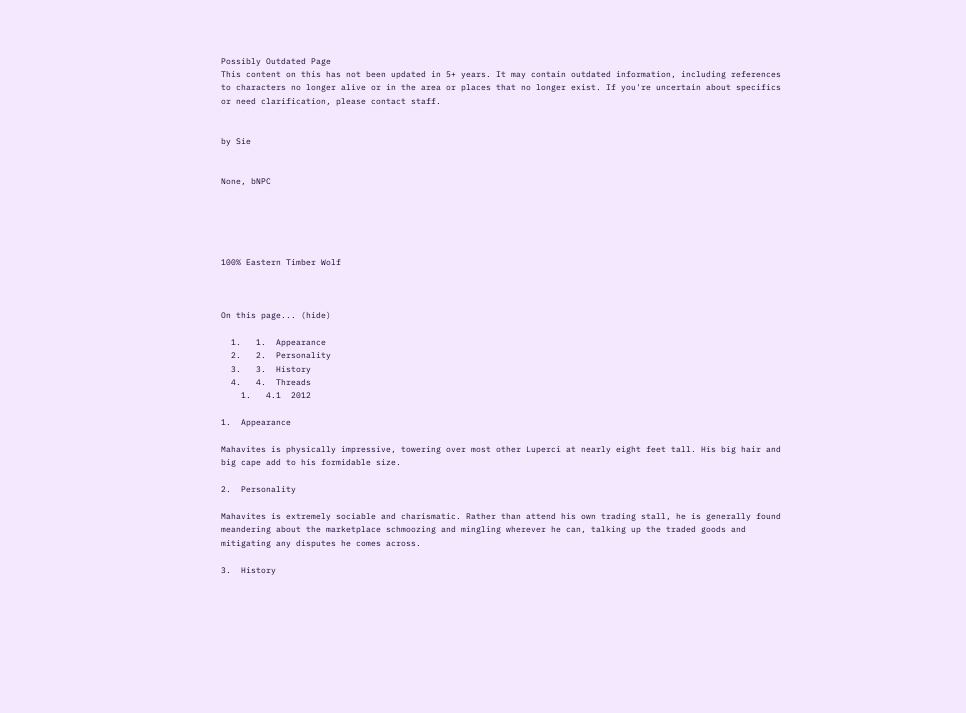Possibly Outdated Page
This content on this has not been updated in 5+ years. It may contain outdated information, including references to characters no longer alive or in the area or places that no longer exist. If you're uncertain about specifics or need clarification, please contact staff.


by Sie


None, bNPC





100% Eastern Timber Wolf



On this page... (hide)

  1.   1.  Appearance
  2.   2.  Personality
  3.   3.  History
  4.   4.  Threads
    1.   4.1  2012

1.  Appearance

Mahavites is physically impressive, towering over most other Luperci at nearly eight feet tall. His big hair and big cape add to his formidable size.

2.  Personality

Mahavites is extremely sociable and charismatic. Rather than attend his own trading stall, he is generally found meandering about the marketplace schmoozing and mingling wherever he can, talking up the traded goods and mitigating any disputes he comes across.

3.  History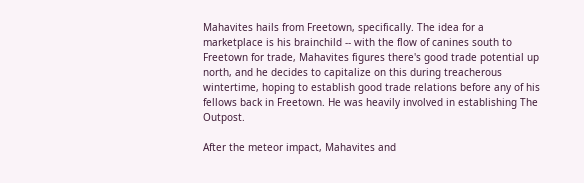Mahavites hails from Freetown, specifically. The idea for a marketplace is his brainchild -- with the flow of canines south to Freetown for trade, Mahavites figures there's good trade potential up north, and he decides to capitalize on this during treacherous wintertime, hoping to establish good trade relations before any of his fellows back in Freetown. He was heavily involved in establishing The Outpost.

After the meteor impact, Mahavites and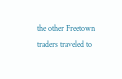the other Freetown traders traveled to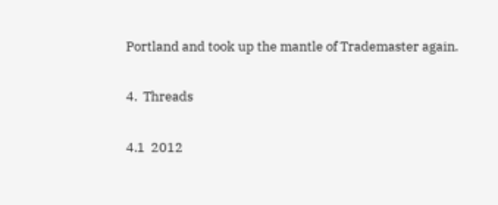Portland and took up the mantle of Trademaster again.

4.  Threads

4.1  2012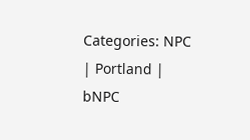Categories: NPC | Portland | bNPC